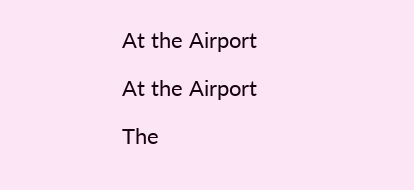At the Airport

At the Airport

The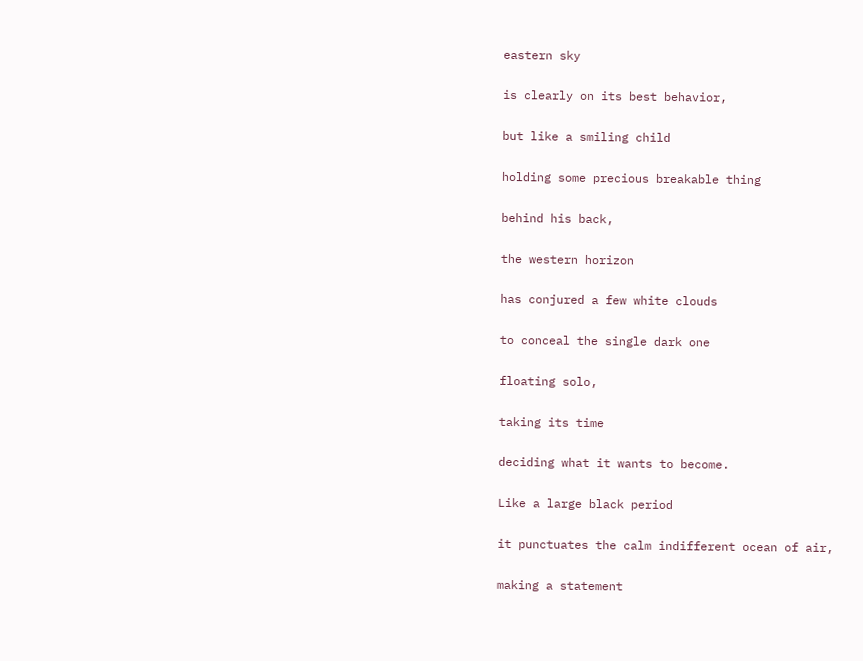eastern sky

is clearly on its best behavior,

but like a smiling child

holding some precious breakable thing

behind his back,

the western horizon

has conjured a few white clouds

to conceal the single dark one

floating solo,

taking its time

deciding what it wants to become.

Like a large black period

it punctuates the calm indifferent ocean of air,

making a statement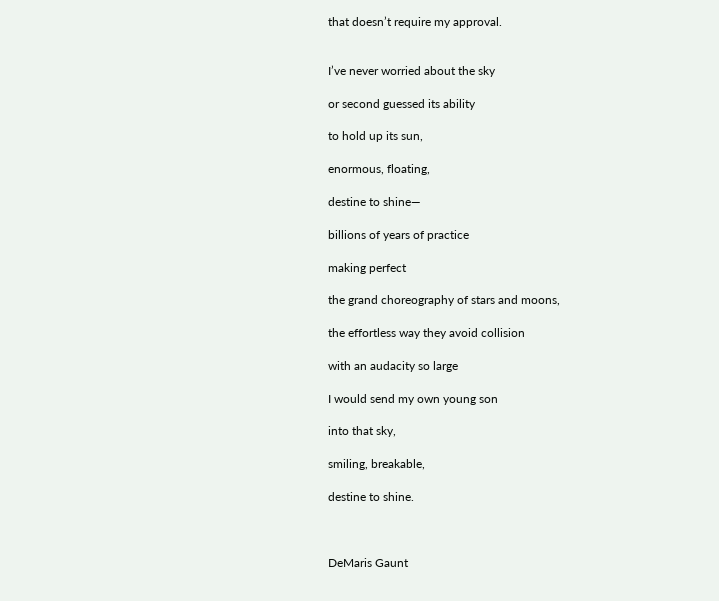that doesn’t require my approval.


I’ve never worried about the sky

or second guessed its ability

to hold up its sun,

enormous, floating,

destine to shine—

billions of years of practice

making perfect

the grand choreography of stars and moons,

the effortless way they avoid collision

with an audacity so large

I would send my own young son

into that sky,

smiling, breakable,

destine to shine.



DeMaris Gaunt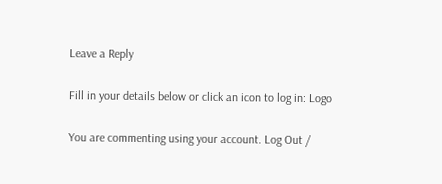Leave a Reply

Fill in your details below or click an icon to log in: Logo

You are commenting using your account. Log Out /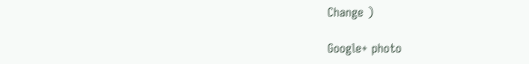Change )

Google+ photo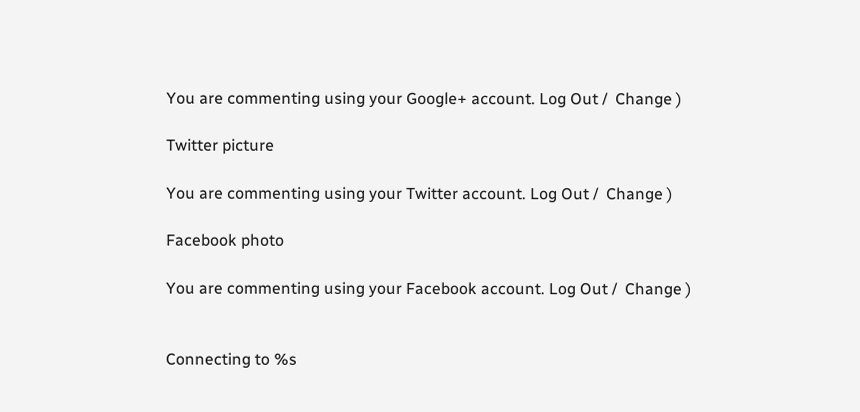You are commenting using your Google+ account. Log Out /  Change )

Twitter picture

You are commenting using your Twitter account. Log Out /  Change )

Facebook photo

You are commenting using your Facebook account. Log Out /  Change )


Connecting to %s